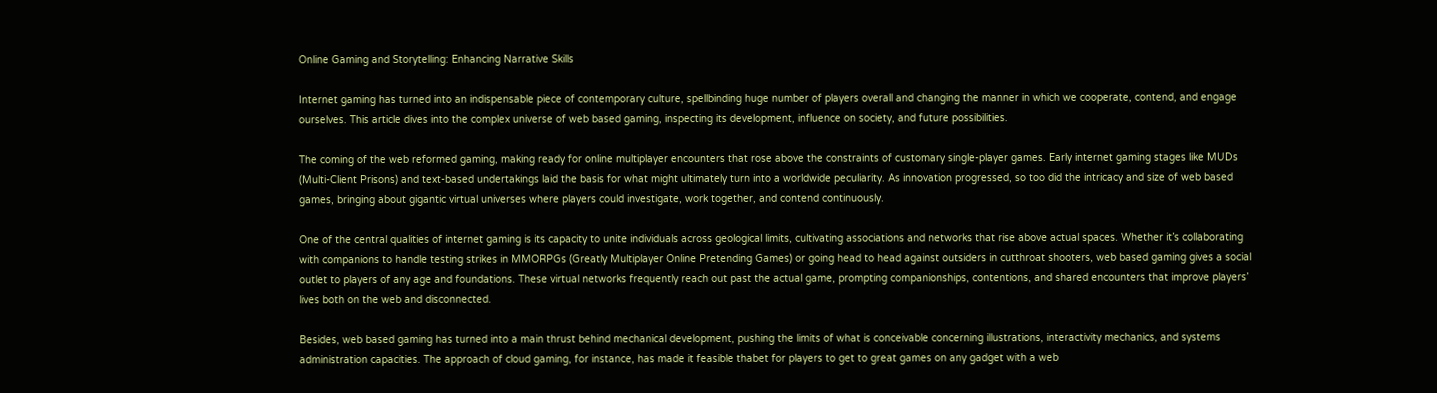Online Gaming and Storytelling: Enhancing Narrative Skills

Internet gaming has turned into an indispensable piece of contemporary culture, spellbinding huge number of players overall and changing the manner in which we cooperate, contend, and engage ourselves. This article dives into the complex universe of web based gaming, inspecting its development, influence on society, and future possibilities.

The coming of the web reformed gaming, making ready for online multiplayer encounters that rose above the constraints of customary single-player games. Early internet gaming stages like MUDs (Multi-Client Prisons) and text-based undertakings laid the basis for what might ultimately turn into a worldwide peculiarity. As innovation progressed, so too did the intricacy and size of web based games, bringing about gigantic virtual universes where players could investigate, work together, and contend continuously.

One of the central qualities of internet gaming is its capacity to unite individuals across geological limits, cultivating associations and networks that rise above actual spaces. Whether it’s collaborating with companions to handle testing strikes in MMORPGs (Greatly Multiplayer Online Pretending Games) or going head to head against outsiders in cutthroat shooters, web based gaming gives a social outlet to players of any age and foundations. These virtual networks frequently reach out past the actual game, prompting companionships, contentions, and shared encounters that improve players’ lives both on the web and disconnected.

Besides, web based gaming has turned into a main thrust behind mechanical development, pushing the limits of what is conceivable concerning illustrations, interactivity mechanics, and systems administration capacities. The approach of cloud gaming, for instance, has made it feasible thabet for players to get to great games on any gadget with a web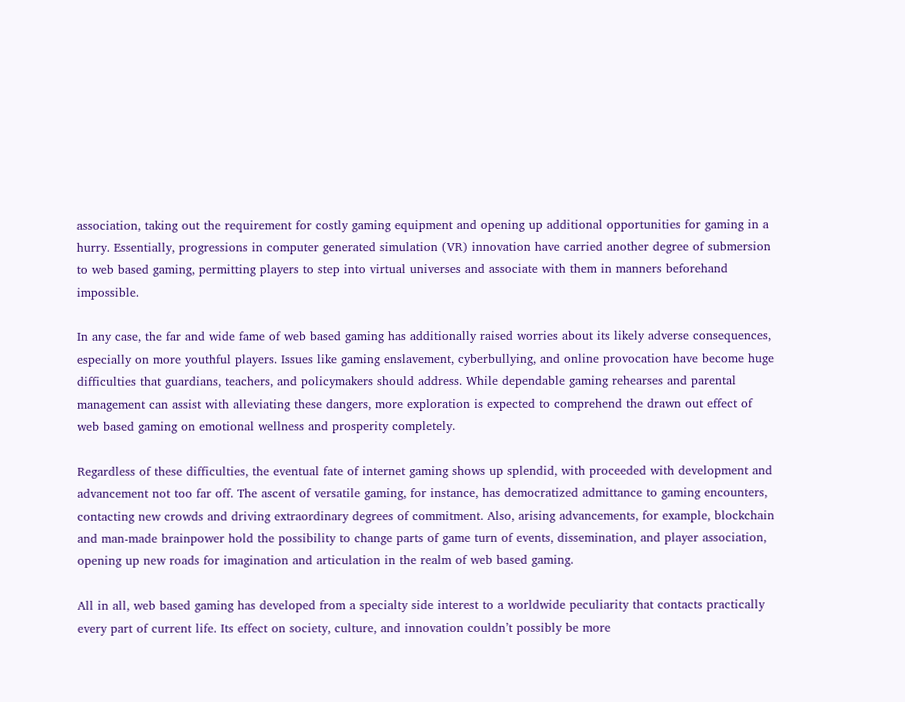association, taking out the requirement for costly gaming equipment and opening up additional opportunities for gaming in a hurry. Essentially, progressions in computer generated simulation (VR) innovation have carried another degree of submersion to web based gaming, permitting players to step into virtual universes and associate with them in manners beforehand impossible.

In any case, the far and wide fame of web based gaming has additionally raised worries about its likely adverse consequences, especially on more youthful players. Issues like gaming enslavement, cyberbullying, and online provocation have become huge difficulties that guardians, teachers, and policymakers should address. While dependable gaming rehearses and parental management can assist with alleviating these dangers, more exploration is expected to comprehend the drawn out effect of web based gaming on emotional wellness and prosperity completely.

Regardless of these difficulties, the eventual fate of internet gaming shows up splendid, with proceeded with development and advancement not too far off. The ascent of versatile gaming, for instance, has democratized admittance to gaming encounters, contacting new crowds and driving extraordinary degrees of commitment. Also, arising advancements, for example, blockchain and man-made brainpower hold the possibility to change parts of game turn of events, dissemination, and player association, opening up new roads for imagination and articulation in the realm of web based gaming.

All in all, web based gaming has developed from a specialty side interest to a worldwide peculiarity that contacts practically every part of current life. Its effect on society, culture, and innovation couldn’t possibly be more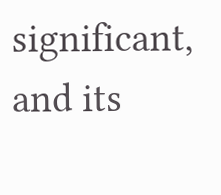significant, and its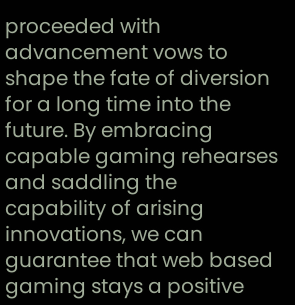proceeded with advancement vows to shape the fate of diversion for a long time into the future. By embracing capable gaming rehearses and saddling the capability of arising innovations, we can guarantee that web based gaming stays a positive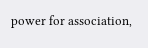power for association,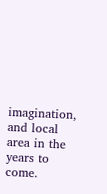imagination, and local area in the years to come.